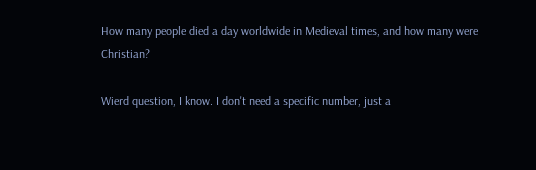How many people died a day worldwide in Medieval times, and how many were Christian?

Wierd question, I know. I don't need a specific number, just a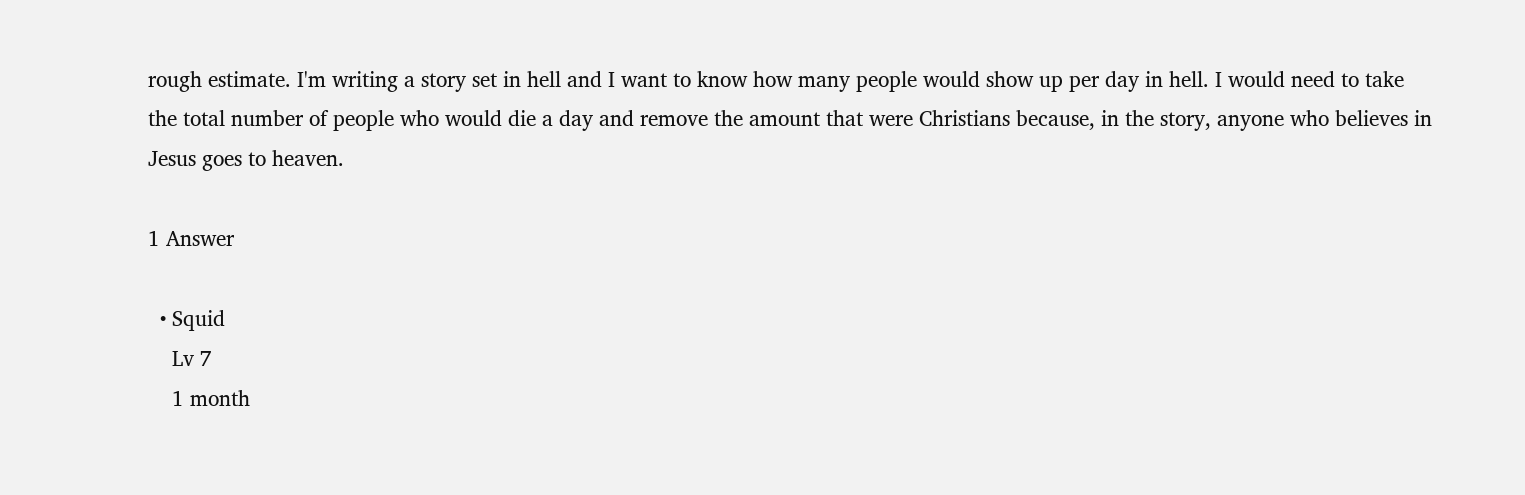rough estimate. I'm writing a story set in hell and I want to know how many people would show up per day in hell. I would need to take the total number of people who would die a day and remove the amount that were Christians because, in the story, anyone who believes in Jesus goes to heaven.

1 Answer

  • Squid
    Lv 7
    1 month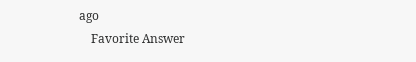ago
    Favorite Answer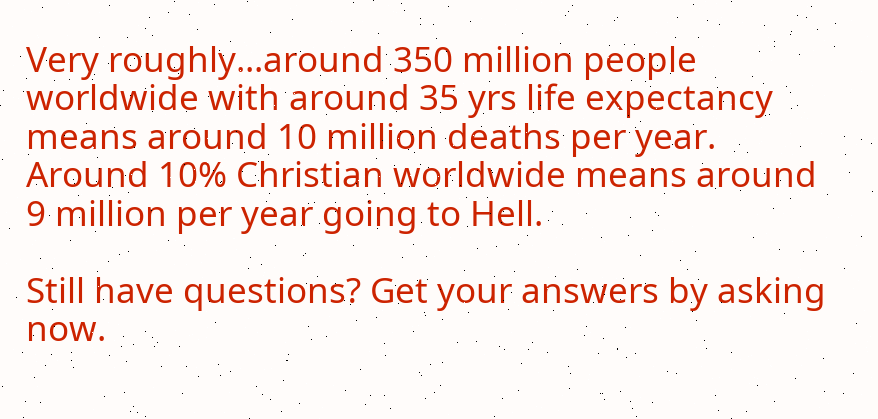Very roughly...around 350 million people worldwide with around 35 yrs life expectancy means around 10 million deaths per year.  Around 10% Christian worldwide means around 9 million per year going to Hell.

Still have questions? Get your answers by asking now.